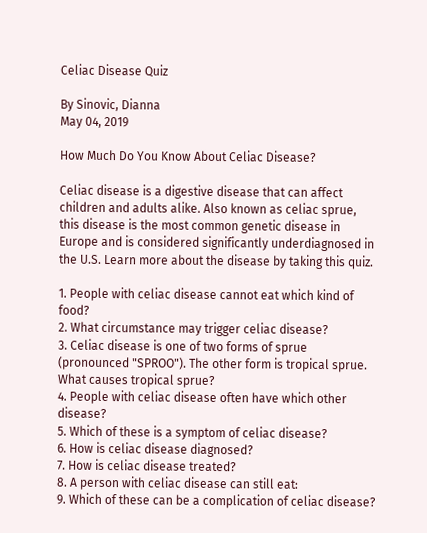Celiac Disease Quiz

By Sinovic, Dianna
May 04, 2019

How Much Do You Know About Celiac Disease?

Celiac disease is a digestive disease that can affect children and adults alike. Also known as celiac sprue, this disease is the most common genetic disease in Europe and is considered significantly underdiagnosed in the U.S. Learn more about the disease by taking this quiz.

1. People with celiac disease cannot eat which kind of food?
2. What circumstance may trigger celiac disease?
3. Celiac disease is one of two forms of sprue (pronounced "SPROO"). The other form is tropical sprue. What causes tropical sprue?
4. People with celiac disease often have which other disease?
5. Which of these is a symptom of celiac disease?
6. How is celiac disease diagnosed?
7. How is celiac disease treated?
8. A person with celiac disease can still eat:
9. Which of these can be a complication of celiac disease?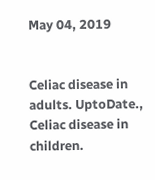May 04, 2019


Celiac disease in adults. UptoDate., Celiac disease in children.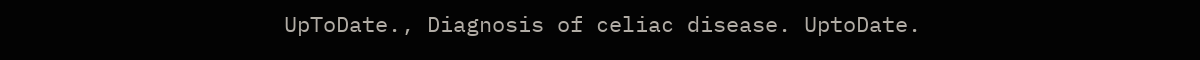UpToDate., Diagnosis of celiac disease. UptoDate.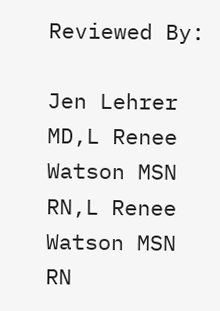Reviewed By:

Jen Lehrer MD,L Renee Watson MSN RN,L Renee Watson MSN RN